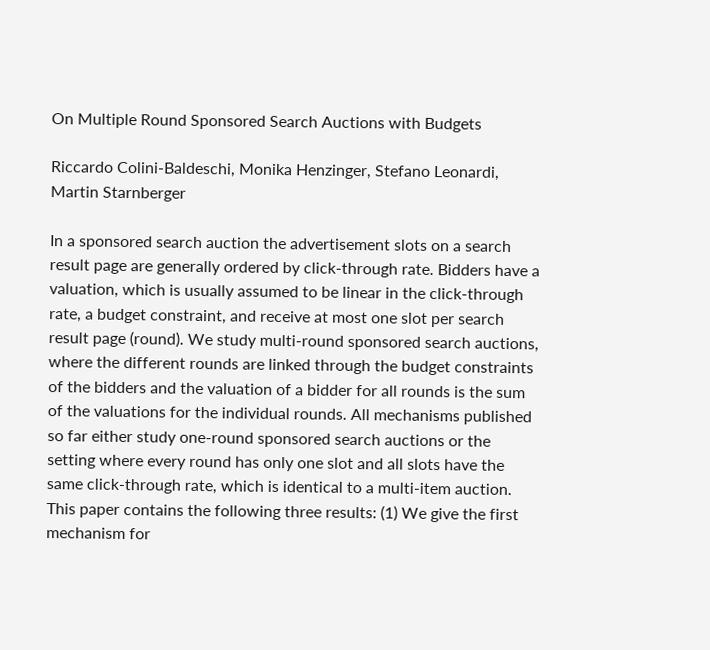On Multiple Round Sponsored Search Auctions with Budgets

Riccardo Colini-Baldeschi, Monika Henzinger, Stefano Leonardi, Martin Starnberger

In a sponsored search auction the advertisement slots on a search result page are generally ordered by click-through rate. Bidders have a valuation, which is usually assumed to be linear in the click-through rate, a budget constraint, and receive at most one slot per search result page (round). We study multi-round sponsored search auctions, where the different rounds are linked through the budget constraints of the bidders and the valuation of a bidder for all rounds is the sum of the valuations for the individual rounds. All mechanisms published so far either study one-round sponsored search auctions or the setting where every round has only one slot and all slots have the same click-through rate, which is identical to a multi-item auction. This paper contains the following three results: (1) We give the first mechanism for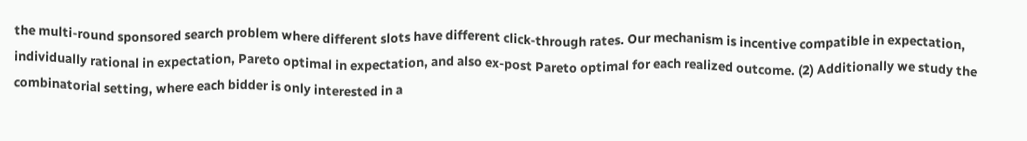the multi-round sponsored search problem where different slots have different click-through rates. Our mechanism is incentive compatible in expectation, individually rational in expectation, Pareto optimal in expectation, and also ex-post Pareto optimal for each realized outcome. (2) Additionally we study the combinatorial setting, where each bidder is only interested in a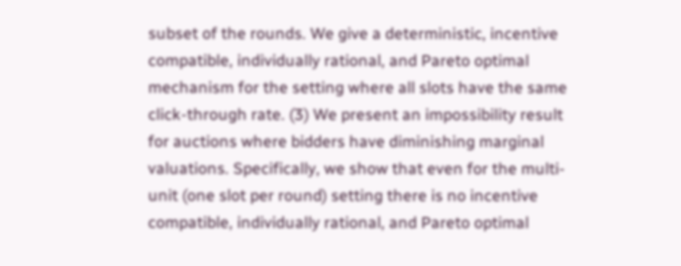subset of the rounds. We give a deterministic, incentive compatible, individually rational, and Pareto optimal mechanism for the setting where all slots have the same click-through rate. (3) We present an impossibility result for auctions where bidders have diminishing marginal valuations. Specifically, we show that even for the multi-unit (one slot per round) setting there is no incentive compatible, individually rational, and Pareto optimal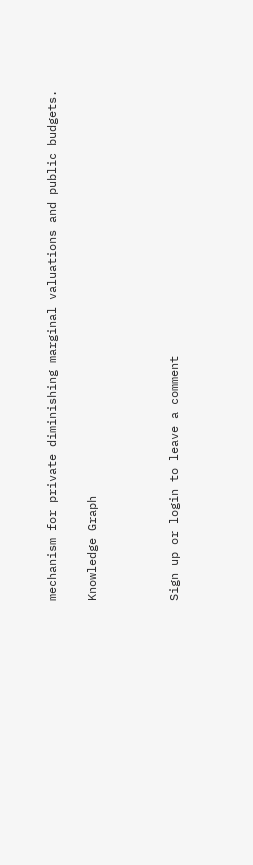mechanism for private diminishing marginal valuations and public budgets.

Knowledge Graph



Sign up or login to leave a comment